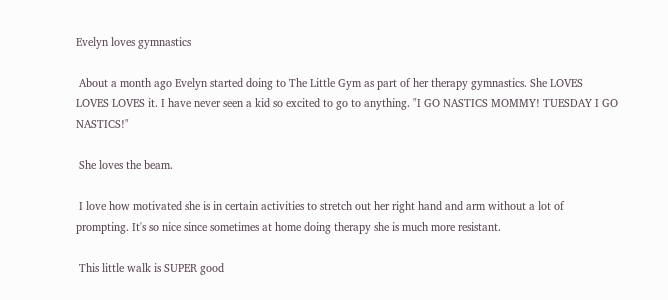Evelyn loves gymnastics

 About a month ago Evelyn started doing to The Little Gym as part of her therapy gymnastics. She LOVES LOVES LOVES it. I have never seen a kid so excited to go to anything. "I GO NASTICS MOMMY! TUESDAY I GO NASTICS!"

 She loves the beam.

 I love how motivated she is in certain activities to stretch out her right hand and arm without a lot of prompting. It's so nice since sometimes at home doing therapy she is much more resistant.

 This little walk is SUPER good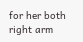for her both right arm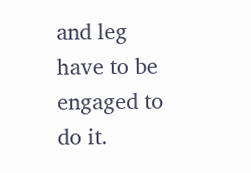and leg have to be engaged to do it.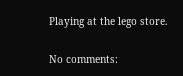Playing at the lego store.

No comments: